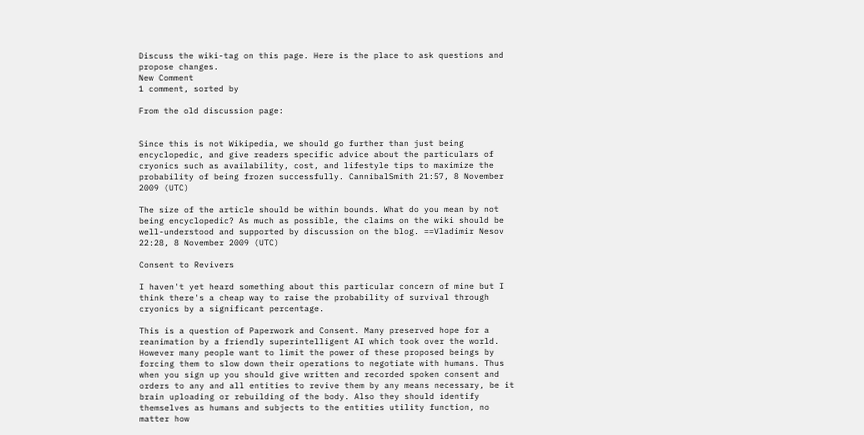Discuss the wiki-tag on this page. Here is the place to ask questions and propose changes.
New Comment
1 comment, sorted by

From the old discussion page:


Since this is not Wikipedia, we should go further than just being encyclopedic, and give readers specific advice about the particulars of cryonics such as availability, cost, and lifestyle tips to maximize the probability of being frozen successfully. CannibalSmith 21:57, 8 November 2009 (UTC)

The size of the article should be within bounds. What do you mean by not being encyclopedic? As much as possible, the claims on the wiki should be well-understood and supported by discussion on the blog. ==Vladimir Nesov 22:28, 8 November 2009 (UTC)

Consent to Revivers

I haven't yet heard something about this particular concern of mine but I think there's a cheap way to raise the probability of survival through cryonics by a significant percentage.

This is a question of Paperwork and Consent. Many preserved hope for a reanimation by a friendly superintelligent AI which took over the world. However many people want to limit the power of these proposed beings by forcing them to slow down their operations to negotiate with humans. Thus when you sign up you should give written and recorded spoken consent and orders to any and all entities to revive them by any means necessary, be it brain uploading or rebuilding of the body. Also they should identify themselves as humans and subjects to the entities utility function, no matter how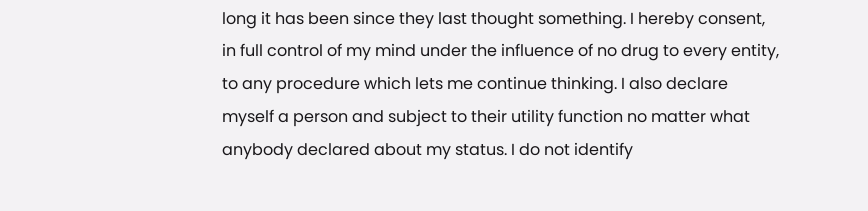long it has been since they last thought something. I hereby consent, in full control of my mind under the influence of no drug to every entity, to any procedure which lets me continue thinking. I also declare myself a person and subject to their utility function no matter what anybody declared about my status. I do not identify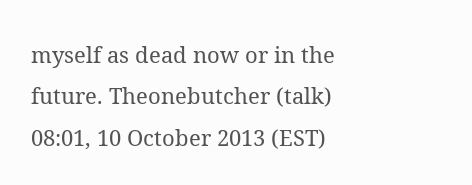myself as dead now or in the future. Theonebutcher (talk) 08:01, 10 October 2013 (EST)